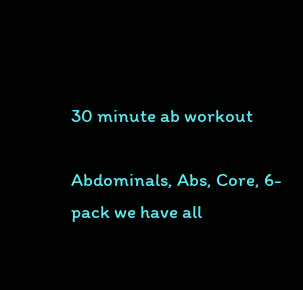30 minute ab workout

Abdominals, Abs, Core, 6-pack we have all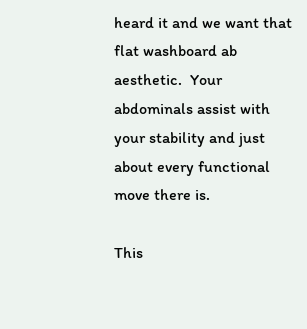heard it and we want that flat washboard ab aesthetic.  Your abdominals assist with your stability and just about every functional move there is.

This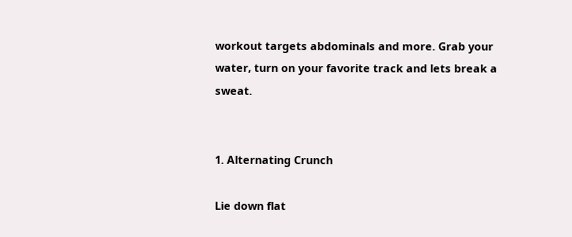workout targets abdominals and more. Grab your water, turn on your favorite track and lets break a sweat.


1. Alternating Crunch

Lie down flat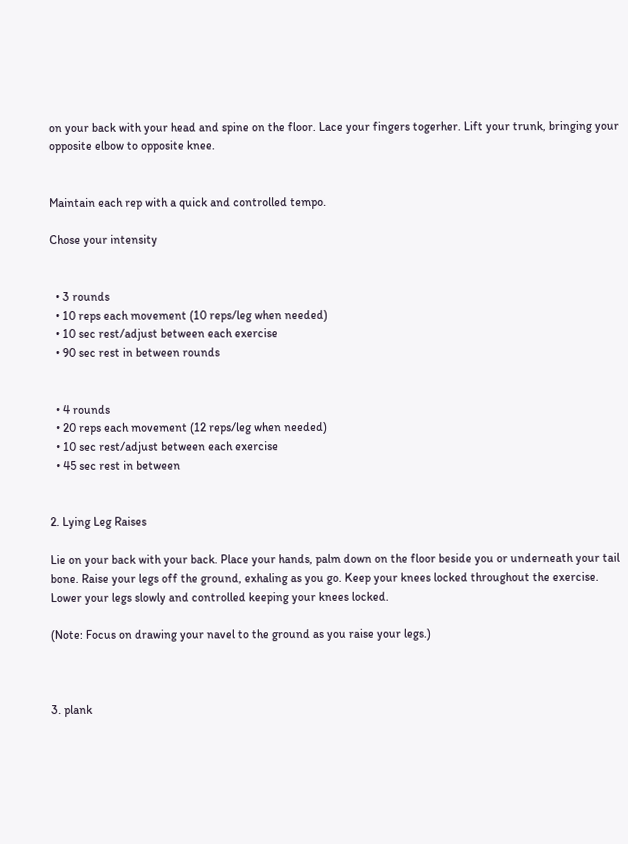on your back with your head and spine on the floor. Lace your fingers togerher. Lift your trunk, bringing your opposite elbow to opposite knee.


Maintain each rep with a quick and controlled tempo.

Chose your intensity


  • 3 rounds
  • 10 reps each movement (10 reps/leg when needed)
  • 10 sec rest/adjust between each exercise
  • 90 sec rest in between rounds


  • 4 rounds
  • 20 reps each movement (12 reps/leg when needed)
  • 10 sec rest/adjust between each exercise
  • 45 sec rest in between


2. Lying Leg Raises

Lie on your back with your back. Place your hands, palm down on the floor beside you or underneath your tail bone. Raise your legs off the ground, exhaling as you go. Keep your knees locked throughout the exercise. Lower your legs slowly and controlled keeping your knees locked.

(Note: Focus on drawing your navel to the ground as you raise your legs.)



3. plank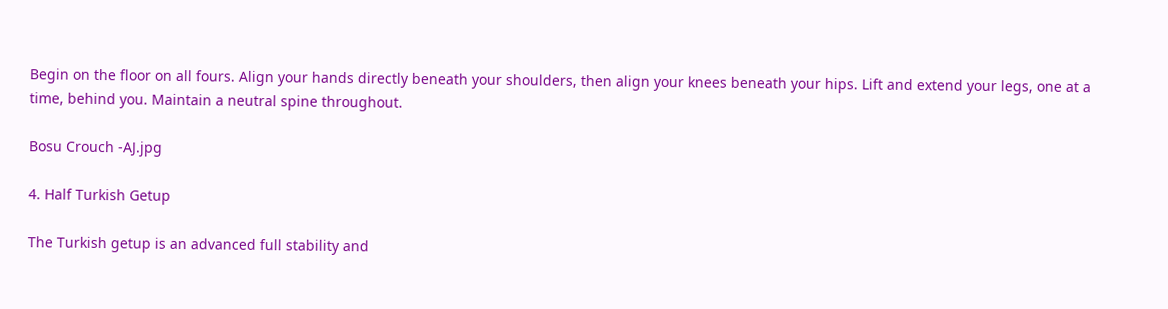Begin on the floor on all fours. Align your hands directly beneath your shoulders, then align your knees beneath your hips. Lift and extend your legs, one at a time, behind you. Maintain a neutral spine throughout.

Bosu Crouch -AJ.jpg

4. Half Turkish Getup

The Turkish getup is an advanced full stability and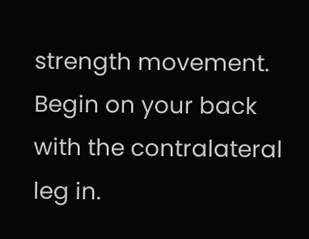strength movement. Begin on your back with the contralateral leg in.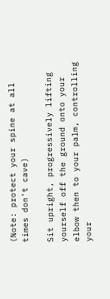(Note: protect your spine at all times don't cave)

Sit upright, progressively lifting yourself off the ground onto your elbow then to your palm, controlling your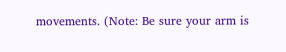movements. (Note: Be sure your arm is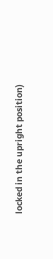locked in the upright position)